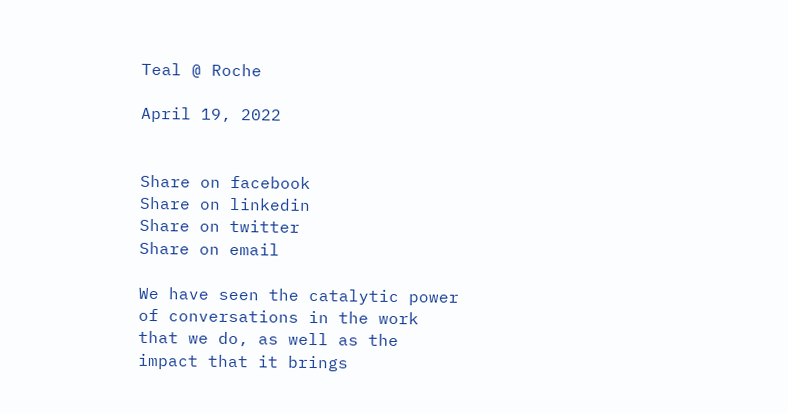Teal @ Roche

April 19, 2022


Share on facebook
Share on linkedin
Share on twitter
Share on email

We have seen the catalytic power of conversations in the work that we do, as well as the impact that it brings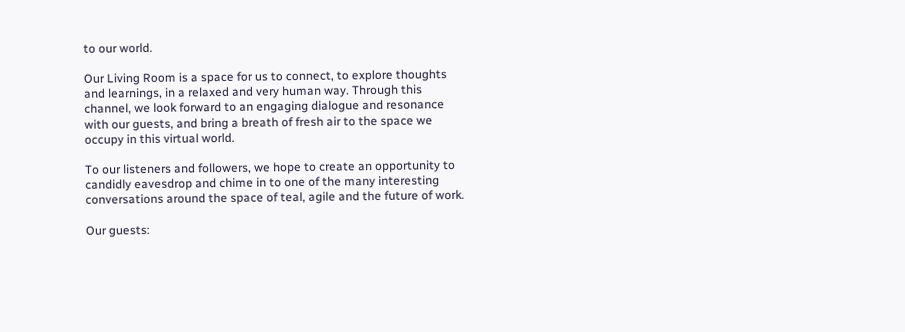to our world.

Our Living Room is a space for us to connect, to explore thoughts and learnings, in a relaxed and very human way. Through this channel, we look forward to an engaging dialogue and resonance with our guests, and bring a breath of fresh air to the space we occupy in this virtual world.

To our listeners and followers, we hope to create an opportunity to candidly eavesdrop and chime in to one of the many interesting conversations around the space of teal, agile and the future of work.

Our guests: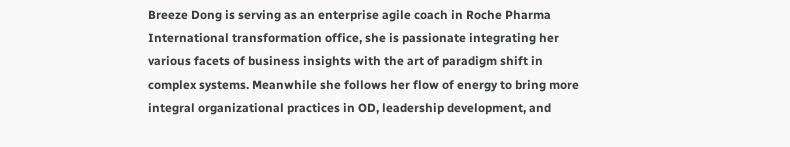Breeze Dong is serving as an enterprise agile coach in Roche Pharma International transformation office, she is passionate integrating her various facets of business insights with the art of paradigm shift in complex systems. Meanwhile she follows her flow of energy to bring more integral organizational practices in OD, leadership development, and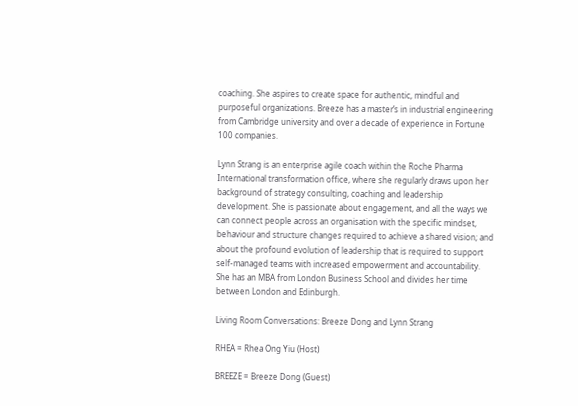coaching. She aspires to create space for authentic, mindful and purposeful organizations. Breeze has a master’s in industrial engineering from Cambridge university and over a decade of experience in Fortune 100 companies.

Lynn Strang is an enterprise agile coach within the Roche Pharma International transformation office, where she regularly draws upon her background of strategy consulting, coaching and leadership development. She is passionate about engagement, and all the ways we can connect people across an organisation with the specific mindset, behaviour and structure changes required to achieve a shared vision; and about the profound evolution of leadership that is required to support self-managed teams with increased empowerment and accountability. She has an MBA from London Business School and divides her time between London and Edinburgh.

Living Room Conversations: Breeze Dong and Lynn Strang

RHEA = Rhea Ong Yiu (Host)

BREEZE = Breeze Dong (Guest)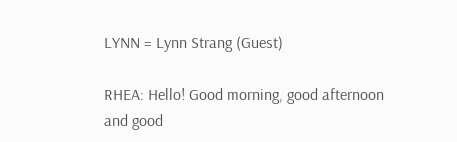LYNN = Lynn Strang (Guest)

RHEA: Hello! Good morning, good afternoon and good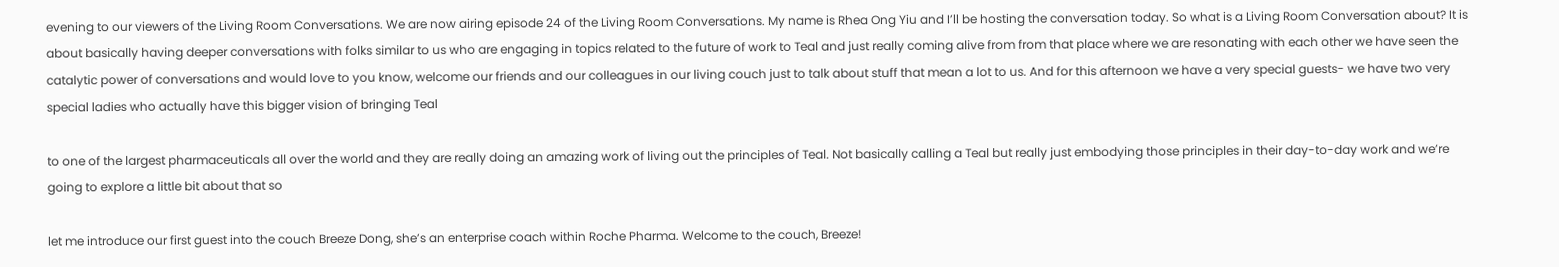evening to our viewers of the Living Room Conversations. We are now airing episode 24 of the Living Room Conversations. My name is Rhea Ong Yiu and I’ll be hosting the conversation today. So what is a Living Room Conversation about? It is about basically having deeper conversations with folks similar to us who are engaging in topics related to the future of work to Teal and just really coming alive from from that place where we are resonating with each other we have seen the catalytic power of conversations and would love to you know, welcome our friends and our colleagues in our living couch just to talk about stuff that mean a lot to us. And for this afternoon we have a very special guests- we have two very special ladies who actually have this bigger vision of bringing Teal

to one of the largest pharmaceuticals all over the world and they are really doing an amazing work of living out the principles of Teal. Not basically calling a Teal but really just embodying those principles in their day-to-day work and we’re going to explore a little bit about that so

let me introduce our first guest into the couch Breeze Dong, she’s an enterprise coach within Roche Pharma. Welcome to the couch, Breeze!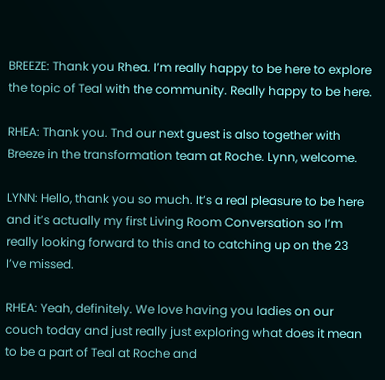BREEZE: Thank you Rhea. I’m really happy to be here to explore the topic of Teal with the community. Really happy to be here.

RHEA: Thank you. Tnd our next guest is also together with Breeze in the transformation team at Roche. Lynn, welcome.

LYNN: Hello, thank you so much. It’s a real pleasure to be here and it’s actually my first Living Room Conversation so I’m really looking forward to this and to catching up on the 23 I’ve missed.

RHEA: Yeah, definitely. We love having you ladies on our couch today and just really just exploring what does it mean to be a part of Teal at Roche and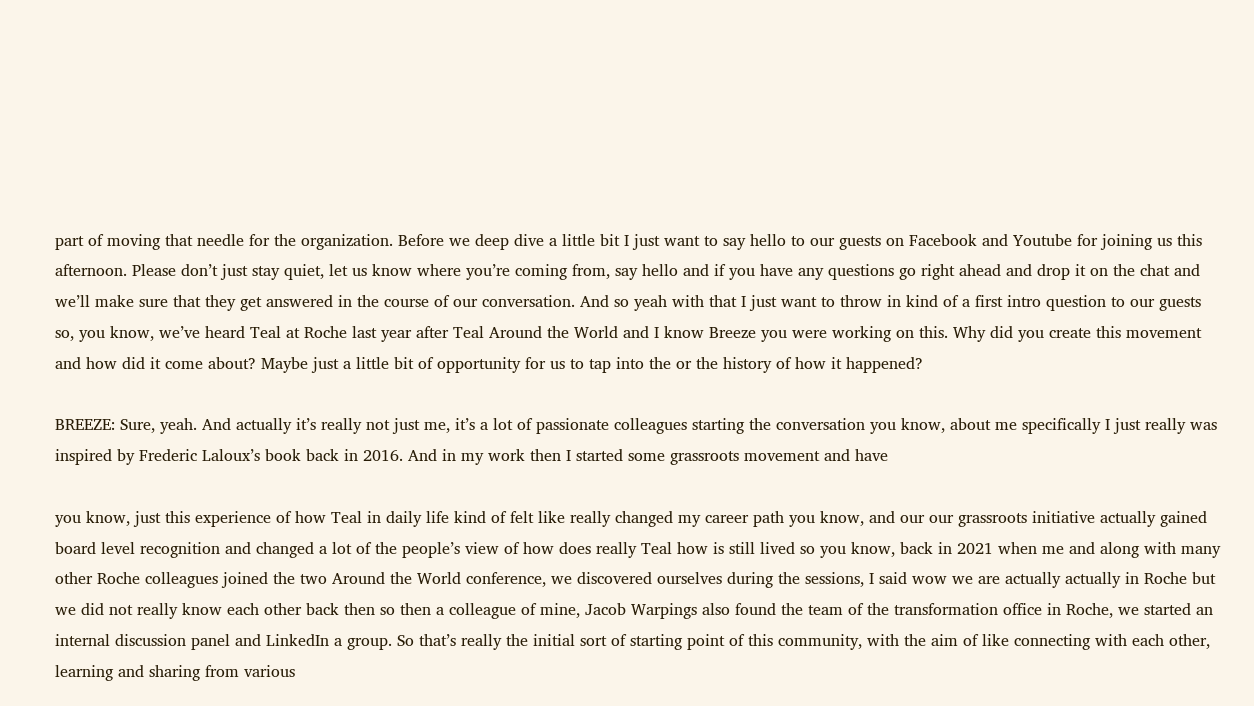part of moving that needle for the organization. Before we deep dive a little bit I just want to say hello to our guests on Facebook and Youtube for joining us this afternoon. Please don’t just stay quiet, let us know where you’re coming from, say hello and if you have any questions go right ahead and drop it on the chat and we’ll make sure that they get answered in the course of our conversation. And so yeah with that I just want to throw in kind of a first intro question to our guests so, you know, we’ve heard Teal at Roche last year after Teal Around the World and I know Breeze you were working on this. Why did you create this movement and how did it come about? Maybe just a little bit of opportunity for us to tap into the or the history of how it happened?

BREEZE: Sure, yeah. And actually it’s really not just me, it’s a lot of passionate colleagues starting the conversation you know, about me specifically I just really was inspired by Frederic Laloux’s book back in 2016. And in my work then I started some grassroots movement and have

you know, just this experience of how Teal in daily life kind of felt like really changed my career path you know, and our our grassroots initiative actually gained board level recognition and changed a lot of the people’s view of how does really Teal how is still lived so you know, back in 2021 when me and along with many other Roche colleagues joined the two Around the World conference, we discovered ourselves during the sessions, I said wow we are actually actually in Roche but we did not really know each other back then so then a colleague of mine, Jacob Warpings also found the team of the transformation office in Roche, we started an internal discussion panel and LinkedIn a group. So that’s really the initial sort of starting point of this community, with the aim of like connecting with each other, learning and sharing from various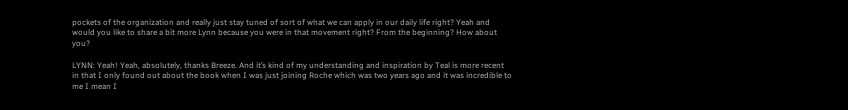pockets of the organization and really just stay tuned of sort of what we can apply in our daily life right? Yeah and would you like to share a bit more Lynn because you were in that movement right? From the beginning? How about you?

LYNN: Yeah! Yeah, absolutely, thanks Breeze. And it’s kind of my understanding and inspiration by Teal is more recent in that I only found out about the book when I was just joining Roche which was two years ago and it was incredible to me I mean I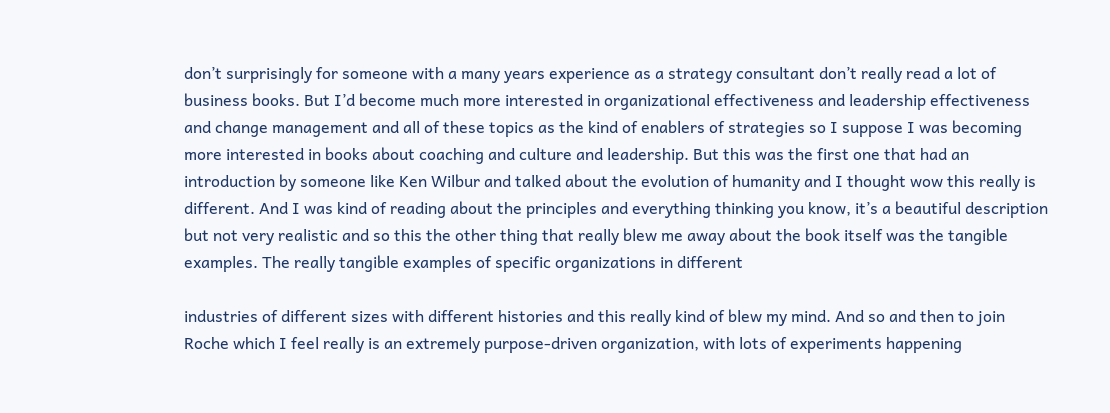don’t surprisingly for someone with a many years experience as a strategy consultant don’t really read a lot of business books. But I’d become much more interested in organizational effectiveness and leadership effectiveness and change management and all of these topics as the kind of enablers of strategies so I suppose I was becoming more interested in books about coaching and culture and leadership. But this was the first one that had an introduction by someone like Ken Wilbur and talked about the evolution of humanity and I thought wow this really is different. And I was kind of reading about the principles and everything thinking you know, it’s a beautiful description but not very realistic and so this the other thing that really blew me away about the book itself was the tangible examples. The really tangible examples of specific organizations in different

industries of different sizes with different histories and this really kind of blew my mind. And so and then to join Roche which I feel really is an extremely purpose-driven organization, with lots of experiments happening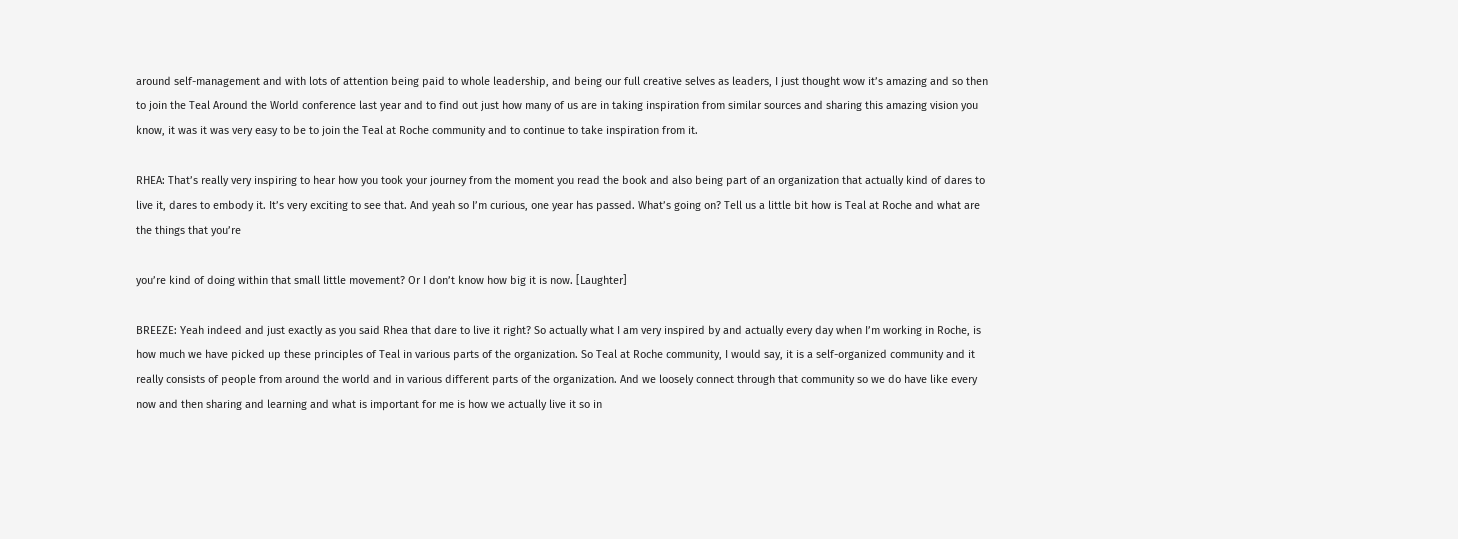around self-management and with lots of attention being paid to whole leadership, and being our full creative selves as leaders, I just thought wow it’s amazing and so then to join the Teal Around the World conference last year and to find out just how many of us are in taking inspiration from similar sources and sharing this amazing vision you know, it was it was very easy to be to join the Teal at Roche community and to continue to take inspiration from it.

RHEA: That’s really very inspiring to hear how you took your journey from the moment you read the book and also being part of an organization that actually kind of dares to live it, dares to embody it. It’s very exciting to see that. And yeah so I’m curious, one year has passed. What’s going on? Tell us a little bit how is Teal at Roche and what are the things that you’re

you’re kind of doing within that small little movement? Or I don’t know how big it is now. [Laughter]

BREEZE: Yeah indeed and just exactly as you said Rhea that dare to live it right? So actually what I am very inspired by and actually every day when I’m working in Roche, is how much we have picked up these principles of Teal in various parts of the organization. So Teal at Roche community, I would say, it is a self-organized community and it really consists of people from around the world and in various different parts of the organization. And we loosely connect through that community so we do have like every now and then sharing and learning and what is important for me is how we actually live it so in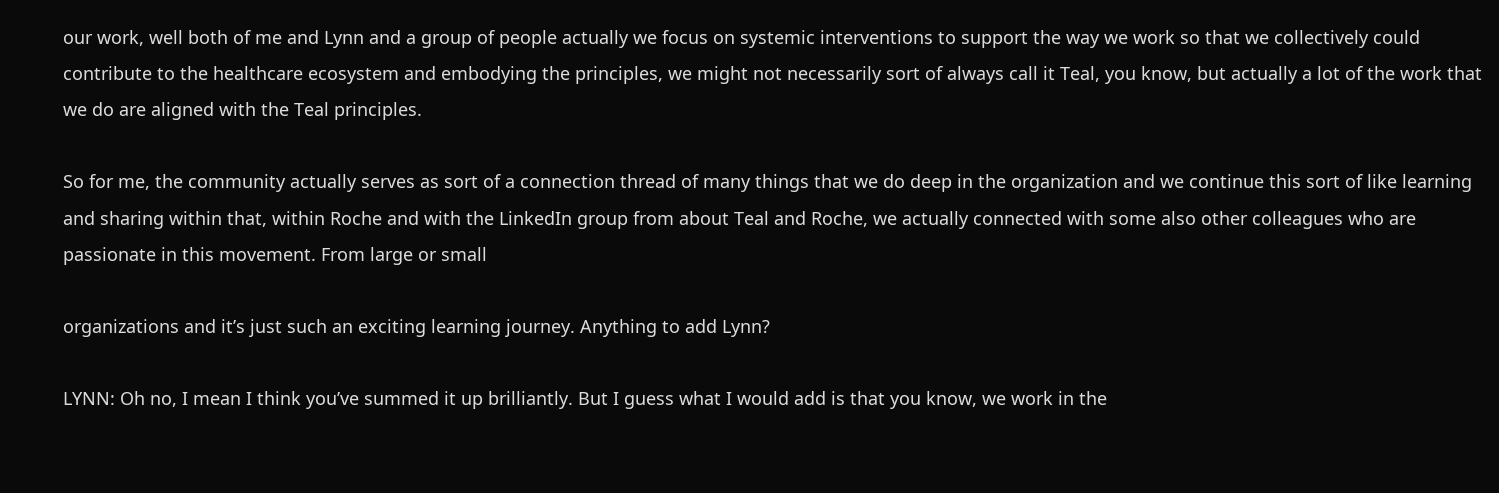our work, well both of me and Lynn and a group of people actually we focus on systemic interventions to support the way we work so that we collectively could contribute to the healthcare ecosystem and embodying the principles, we might not necessarily sort of always call it Teal, you know, but actually a lot of the work that we do are aligned with the Teal principles.

So for me, the community actually serves as sort of a connection thread of many things that we do deep in the organization and we continue this sort of like learning and sharing within that, within Roche and with the LinkedIn group from about Teal and Roche, we actually connected with some also other colleagues who are passionate in this movement. From large or small

organizations and it’s just such an exciting learning journey. Anything to add Lynn?

LYNN: Oh no, I mean I think you’ve summed it up brilliantly. But I guess what I would add is that you know, we work in the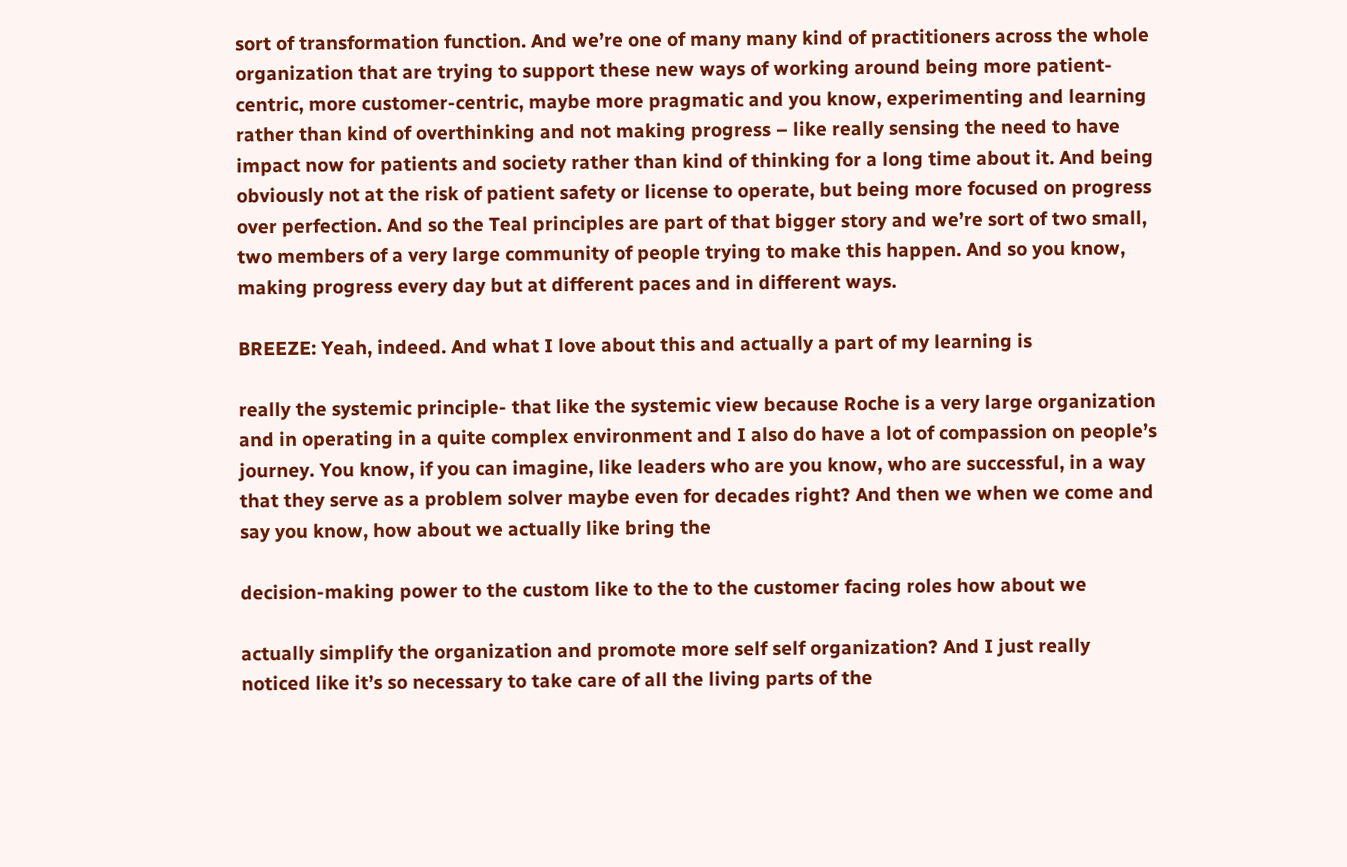sort of transformation function. And we’re one of many many kind of practitioners across the whole organization that are trying to support these new ways of working around being more patient-centric, more customer-centric, maybe more pragmatic and you know, experimenting and learning rather than kind of overthinking and not making progress – like really sensing the need to have impact now for patients and society rather than kind of thinking for a long time about it. And being obviously not at the risk of patient safety or license to operate, but being more focused on progress over perfection. And so the Teal principles are part of that bigger story and we’re sort of two small, two members of a very large community of people trying to make this happen. And so you know, making progress every day but at different paces and in different ways.

BREEZE: Yeah, indeed. And what I love about this and actually a part of my learning is

really the systemic principle- that like the systemic view because Roche is a very large organization and in operating in a quite complex environment and I also do have a lot of compassion on people’s journey. You know, if you can imagine, like leaders who are you know, who are successful, in a way that they serve as a problem solver maybe even for decades right? And then we when we come and say you know, how about we actually like bring the

decision-making power to the custom like to the to the customer facing roles how about we

actually simplify the organization and promote more self self organization? And I just really noticed like it’s so necessary to take care of all the living parts of the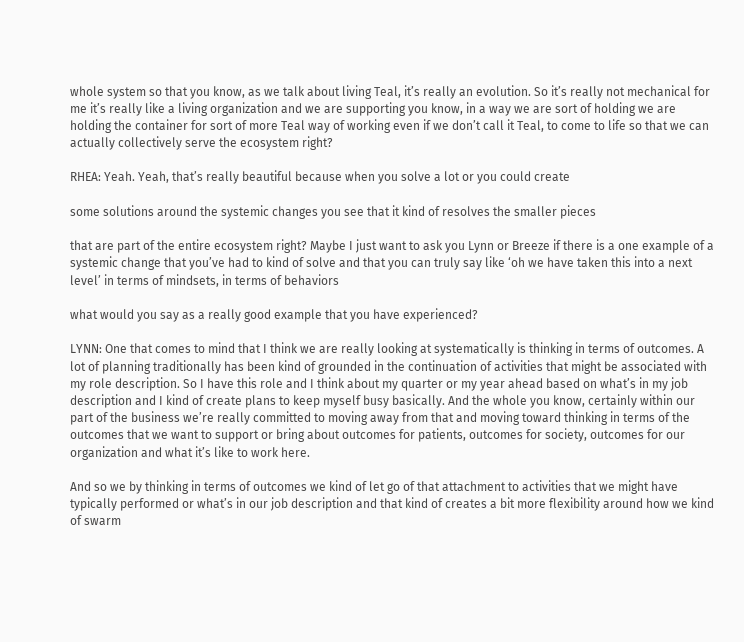whole system so that you know, as we talk about living Teal, it’s really an evolution. So it’s really not mechanical for me it’s really like a living organization and we are supporting you know, in a way we are sort of holding we are holding the container for sort of more Teal way of working even if we don’t call it Teal, to come to life so that we can actually collectively serve the ecosystem right?

RHEA: Yeah. Yeah, that’s really beautiful because when you solve a lot or you could create

some solutions around the systemic changes you see that it kind of resolves the smaller pieces

that are part of the entire ecosystem right? Maybe I just want to ask you Lynn or Breeze if there is a one example of a systemic change that you’ve had to kind of solve and that you can truly say like ‘oh we have taken this into a next level’ in terms of mindsets, in terms of behaviors

what would you say as a really good example that you have experienced?

LYNN: One that comes to mind that I think we are really looking at systematically is thinking in terms of outcomes. A lot of planning traditionally has been kind of grounded in the continuation of activities that might be associated with my role description. So I have this role and I think about my quarter or my year ahead based on what’s in my job description and I kind of create plans to keep myself busy basically. And the whole you know, certainly within our part of the business we’re really committed to moving away from that and moving toward thinking in terms of the outcomes that we want to support or bring about outcomes for patients, outcomes for society, outcomes for our organization and what it’s like to work here.

And so we by thinking in terms of outcomes we kind of let go of that attachment to activities that we might have typically performed or what’s in our job description and that kind of creates a bit more flexibility around how we kind of swarm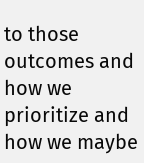to those outcomes and how we prioritize and how we maybe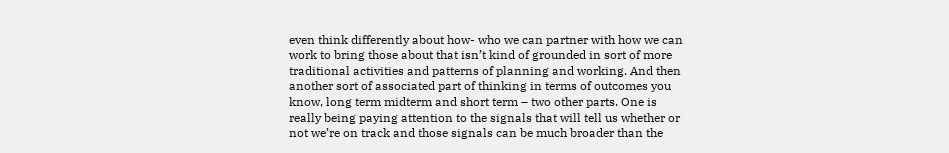even think differently about how- who we can partner with how we can work to bring those about that isn’t kind of grounded in sort of more traditional activities and patterns of planning and working. And then another sort of associated part of thinking in terms of outcomes you know, long term midterm and short term – two other parts. One is really being paying attention to the signals that will tell us whether or not we’re on track and those signals can be much broader than the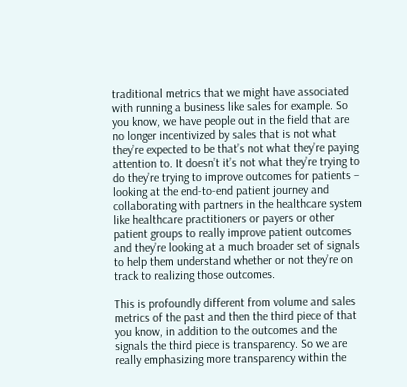traditional metrics that we might have associated with running a business like sales for example. So you know, we have people out in the field that are no longer incentivized by sales that is not what they’re expected to be that’s not what they’re paying attention to. It doesn’t it’s not what they’re trying to do they’re trying to improve outcomes for patients – looking at the end-to-end patient journey and collaborating with partners in the healthcare system like healthcare practitioners or payers or other patient groups to really improve patient outcomes and they’re looking at a much broader set of signals to help them understand whether or not they’re on track to realizing those outcomes.

This is profoundly different from volume and sales metrics of the past and then the third piece of that you know, in addition to the outcomes and the signals the third piece is transparency. So we are really emphasizing more transparency within the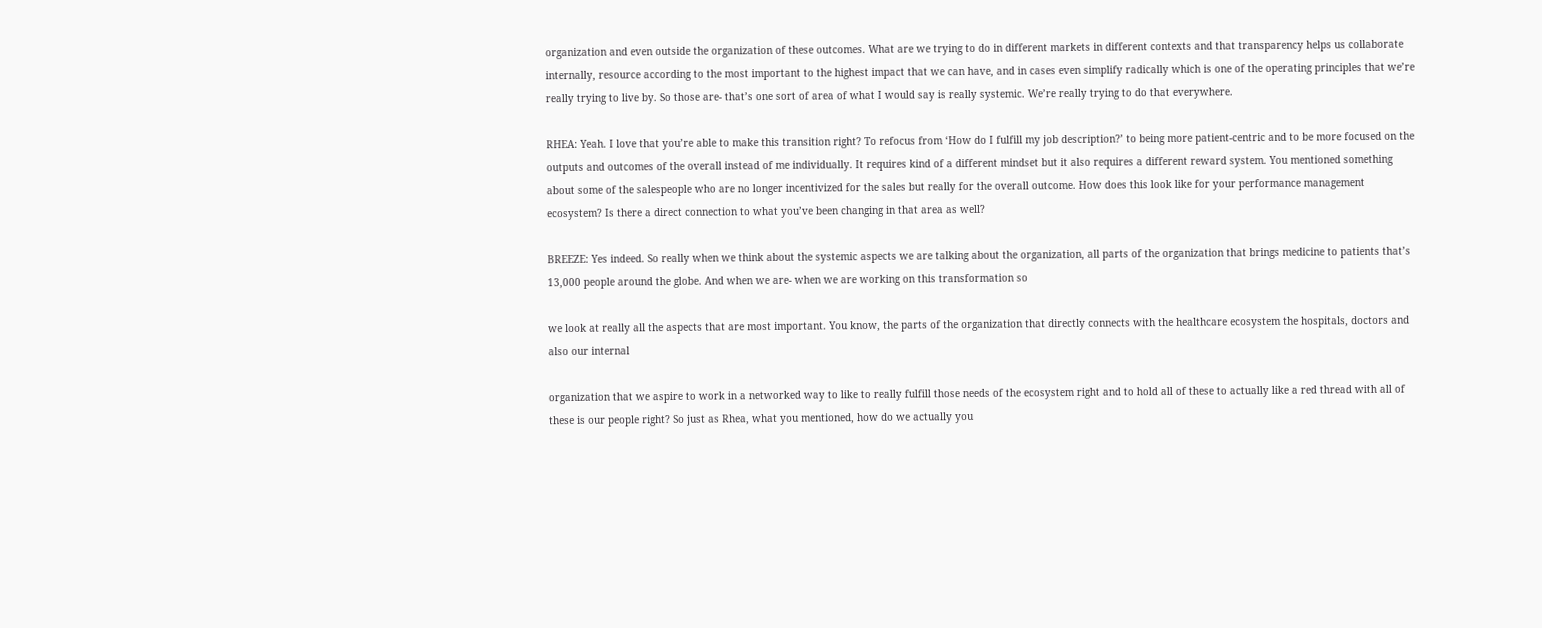organization and even outside the organization of these outcomes. What are we trying to do in different markets in different contexts and that transparency helps us collaborate internally, resource according to the most important to the highest impact that we can have, and in cases even simplify radically which is one of the operating principles that we’re really trying to live by. So those are- that’s one sort of area of what I would say is really systemic. We’re really trying to do that everywhere.

RHEA: Yeah. I love that you’re able to make this transition right? To refocus from ‘How do I fulfill my job description?’ to being more patient-centric and to be more focused on the outputs and outcomes of the overall instead of me individually. It requires kind of a different mindset but it also requires a different reward system. You mentioned something about some of the salespeople who are no longer incentivized for the sales but really for the overall outcome. How does this look like for your performance management ecosystem? Is there a direct connection to what you’ve been changing in that area as well?

BREEZE: Yes indeed. So really when we think about the systemic aspects we are talking about the organization, all parts of the organization that brings medicine to patients that’s 13,000 people around the globe. And when we are- when we are working on this transformation so

we look at really all the aspects that are most important. You know, the parts of the organization that directly connects with the healthcare ecosystem the hospitals, doctors and also our internal

organization that we aspire to work in a networked way to like to really fulfill those needs of the ecosystem right and to hold all of these to actually like a red thread with all of these is our people right? So just as Rhea, what you mentioned, how do we actually you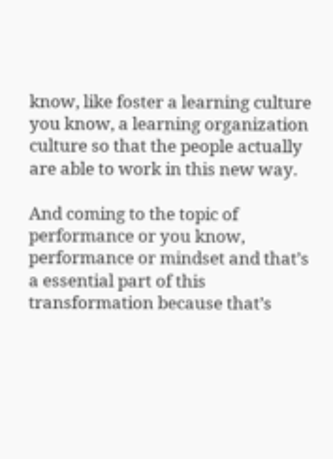know, like foster a learning culture you know, a learning organization culture so that the people actually are able to work in this new way.

And coming to the topic of performance or you know, performance or mindset and that’s a essential part of this transformation because that’s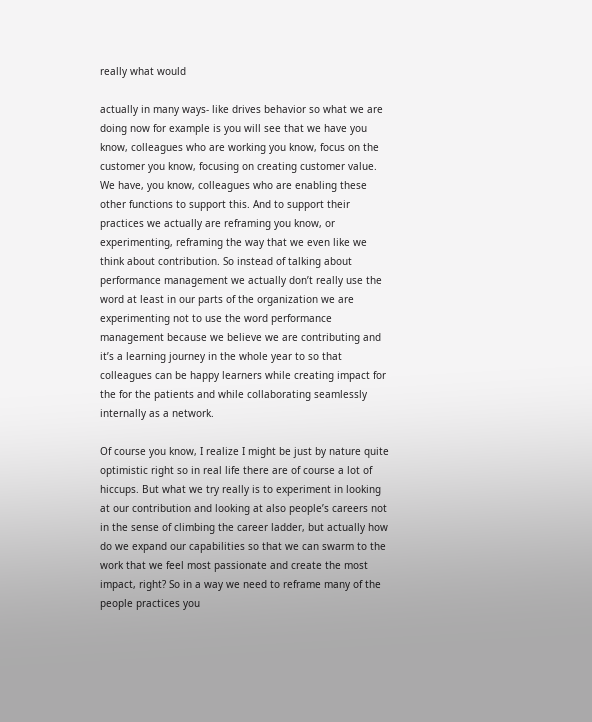really what would

actually in many ways- like drives behavior so what we are doing now for example is you will see that we have you know, colleagues who are working you know, focus on the customer you know, focusing on creating customer value. We have, you know, colleagues who are enabling these other functions to support this. And to support their practices we actually are reframing you know, or experimenting, reframing the way that we even like we think about contribution. So instead of talking about performance management we actually don’t really use the word at least in our parts of the organization we are experimenting not to use the word performance management because we believe we are contributing and it’s a learning journey in the whole year to so that colleagues can be happy learners while creating impact for the for the patients and while collaborating seamlessly internally as a network.

Of course you know, I realize I might be just by nature quite optimistic right so in real life there are of course a lot of hiccups. But what we try really is to experiment in looking at our contribution and looking at also people’s careers not in the sense of climbing the career ladder, but actually how do we expand our capabilities so that we can swarm to the work that we feel most passionate and create the most impact, right? So in a way we need to reframe many of the people practices you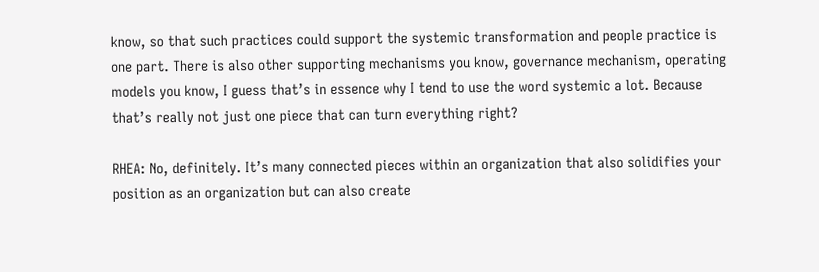know, so that such practices could support the systemic transformation and people practice is one part. There is also other supporting mechanisms you know, governance mechanism, operating models you know, I guess that’s in essence why I tend to use the word systemic a lot. Because that’s really not just one piece that can turn everything right?

RHEA: No, definitely. It’s many connected pieces within an organization that also solidifies your position as an organization but can also create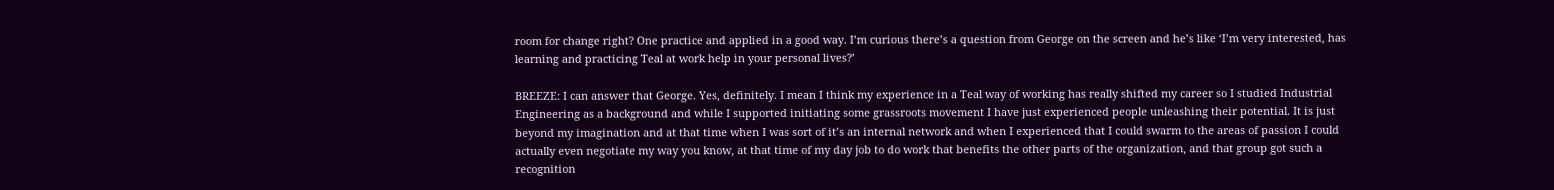room for change right? One practice and applied in a good way. I’m curious there’s a question from George on the screen and he’s like ‘I’m very interested, has learning and practicing Teal at work help in your personal lives?’

BREEZE: I can answer that George. Yes, definitely. I mean I think my experience in a Teal way of working has really shifted my career so I studied Industrial Engineering as a background and while I supported initiating some grassroots movement I have just experienced people unleashing their potential. It is just beyond my imagination and at that time when I was sort of it’s an internal network and when I experienced that I could swarm to the areas of passion I could actually even negotiate my way you know, at that time of my day job to do work that benefits the other parts of the organization, and that group got such a recognition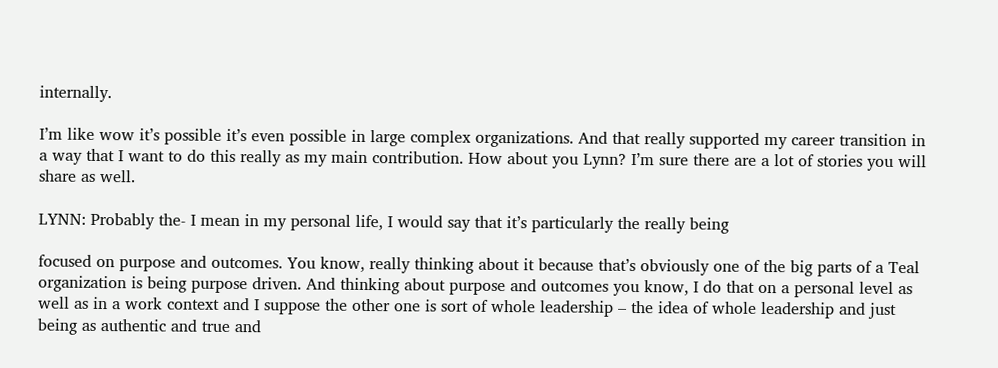internally.

I’m like wow it’s possible it’s even possible in large complex organizations. And that really supported my career transition in a way that I want to do this really as my main contribution. How about you Lynn? I’m sure there are a lot of stories you will share as well.

LYNN: Probably the- I mean in my personal life, I would say that it’s particularly the really being

focused on purpose and outcomes. You know, really thinking about it because that’s obviously one of the big parts of a Teal organization is being purpose driven. And thinking about purpose and outcomes you know, I do that on a personal level as well as in a work context and I suppose the other one is sort of whole leadership – the idea of whole leadership and just being as authentic and true and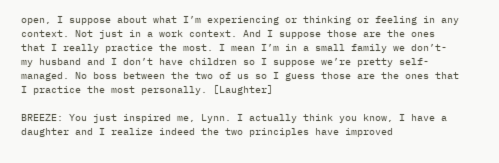open, I suppose about what I’m experiencing or thinking or feeling in any context. Not just in a work context. And I suppose those are the ones that I really practice the most. I mean I’m in a small family we don’t- my husband and I don’t have children so I suppose we’re pretty self-managed. No boss between the two of us so I guess those are the ones that I practice the most personally. [Laughter]

BREEZE: You just inspired me, Lynn. I actually think you know, I have a daughter and I realize indeed the two principles have improved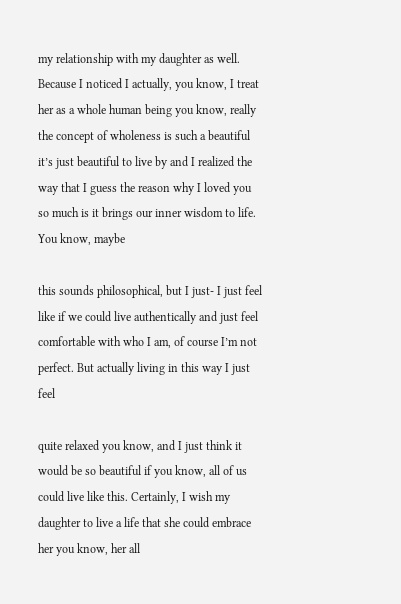my relationship with my daughter as well. Because I noticed I actually, you know, I treat her as a whole human being you know, really the concept of wholeness is such a beautiful it’s just beautiful to live by and I realized the way that I guess the reason why I loved you so much is it brings our inner wisdom to life. You know, maybe

this sounds philosophical, but I just- I just feel like if we could live authentically and just feel comfortable with who I am, of course I’m not perfect. But actually living in this way I just feel

quite relaxed you know, and I just think it would be so beautiful if you know, all of us could live like this. Certainly, I wish my daughter to live a life that she could embrace her you know, her all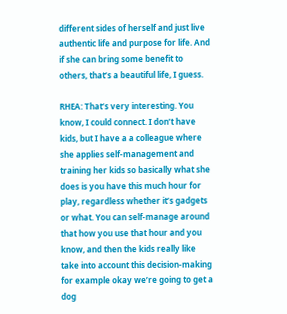different sides of herself and just live authentic life and purpose for life. And if she can bring some benefit to others, that’s a beautiful life, I guess.

RHEA: That’s very interesting. You know, I could connect. I don’t have kids, but I have a a colleague where she applies self-management and training her kids so basically what she does is you have this much hour for play, regardless whether it’s gadgets or what. You can self-manage around that how you use that hour and you know, and then the kids really like take into account this decision-making for example okay we’re going to get a dog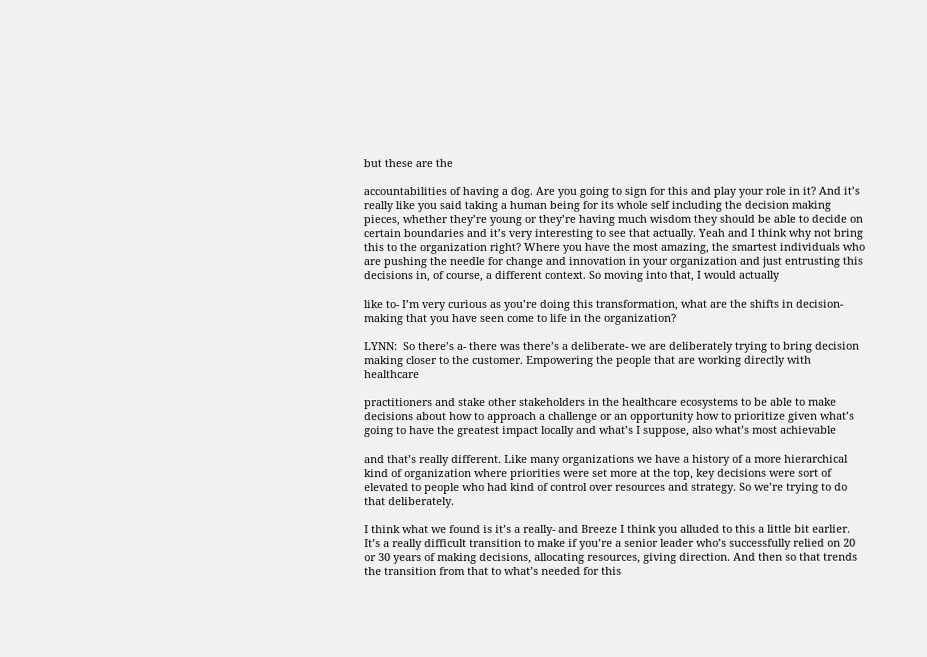but these are the

accountabilities of having a dog. Are you going to sign for this and play your role in it? And it’s really like you said taking a human being for its whole self including the decision making pieces, whether they’re young or they’re having much wisdom they should be able to decide on certain boundaries and it’s very interesting to see that actually. Yeah and I think why not bring this to the organization right? Where you have the most amazing, the smartest individuals who are pushing the needle for change and innovation in your organization and just entrusting this decisions in, of course, a different context. So moving into that, I would actually

like to- I’m very curious as you’re doing this transformation, what are the shifts in decision-making that you have seen come to life in the organization?

LYNN:  So there’s a- there was there’s a deliberate- we are deliberately trying to bring decision making closer to the customer. Empowering the people that are working directly with healthcare

practitioners and stake other stakeholders in the healthcare ecosystems to be able to make decisions about how to approach a challenge or an opportunity how to prioritize given what’s going to have the greatest impact locally and what’s I suppose, also what’s most achievable

and that’s really different. Like many organizations we have a history of a more hierarchical kind of organization where priorities were set more at the top, key decisions were sort of elevated to people who had kind of control over resources and strategy. So we’re trying to do that deliberately.

I think what we found is it’s a really- and Breeze I think you alluded to this a little bit earlier. It’s a really difficult transition to make if you’re a senior leader who’s successfully relied on 20 or 30 years of making decisions, allocating resources, giving direction. And then so that trends the transition from that to what’s needed for this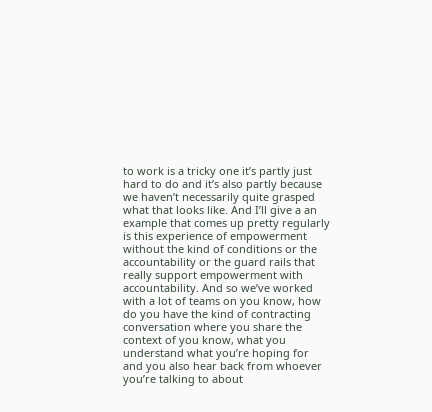to work is a tricky one it’s partly just hard to do and it’s also partly because we haven’t necessarily quite grasped what that looks like. And I’ll give a an example that comes up pretty regularly is this experience of empowerment without the kind of conditions or the accountability or the guard rails that really support empowerment with accountability. And so we’ve worked with a lot of teams on you know, how do you have the kind of contracting conversation where you share the context of you know, what you understand what you’re hoping for and you also hear back from whoever you’re talking to about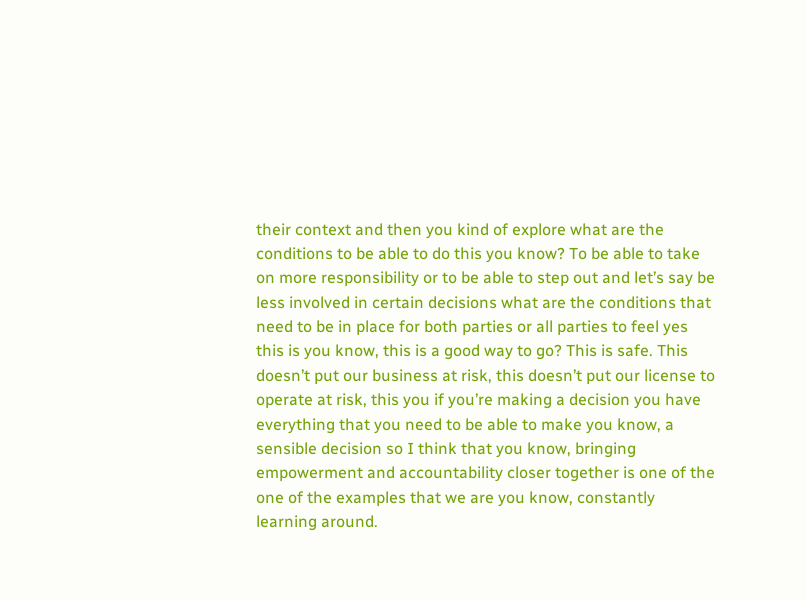their context and then you kind of explore what are the conditions to be able to do this you know? To be able to take on more responsibility or to be able to step out and let’s say be less involved in certain decisions what are the conditions that need to be in place for both parties or all parties to feel yes this is you know, this is a good way to go? This is safe. This doesn’t put our business at risk, this doesn’t put our license to operate at risk, this you if you’re making a decision you have everything that you need to be able to make you know, a sensible decision so I think that you know, bringing empowerment and accountability closer together is one of the one of the examples that we are you know, constantly learning around.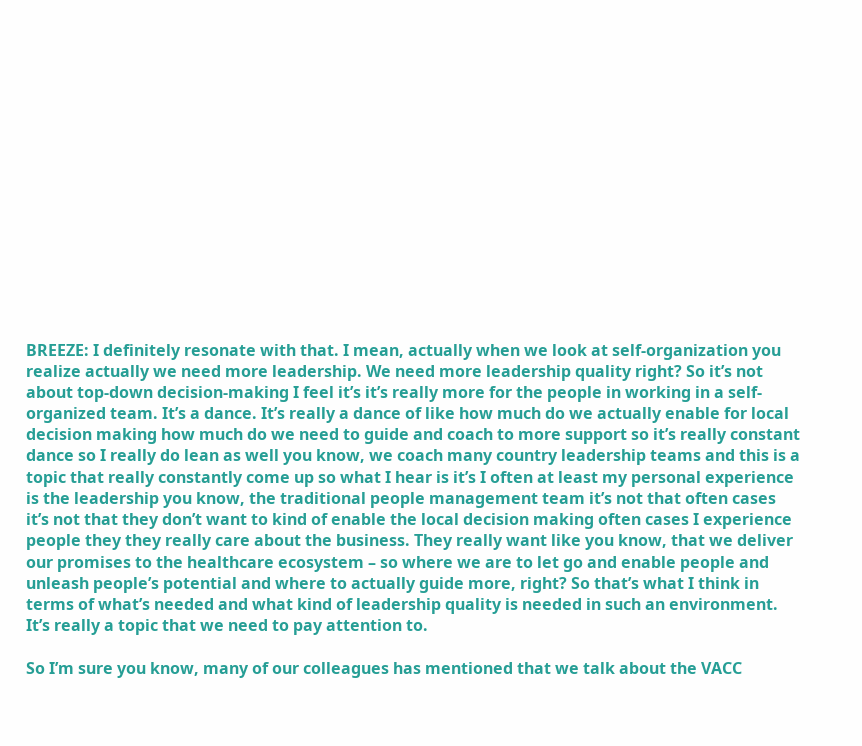BREEZE: I definitely resonate with that. I mean, actually when we look at self-organization you realize actually we need more leadership. We need more leadership quality right? So it’s not about top-down decision-making I feel it’s it’s really more for the people in working in a self-organized team. It’s a dance. It’s really a dance of like how much do we actually enable for local decision making how much do we need to guide and coach to more support so it’s really constant dance so I really do lean as well you know, we coach many country leadership teams and this is a topic that really constantly come up so what I hear is it’s I often at least my personal experience is the leadership you know, the traditional people management team it’s not that often cases it’s not that they don’t want to kind of enable the local decision making often cases I experience people they they really care about the business. They really want like you know, that we deliver our promises to the healthcare ecosystem – so where we are to let go and enable people and unleash people’s potential and where to actually guide more, right? So that’s what I think in terms of what’s needed and what kind of leadership quality is needed in such an environment. It’s really a topic that we need to pay attention to.

So I’m sure you know, many of our colleagues has mentioned that we talk about the VACC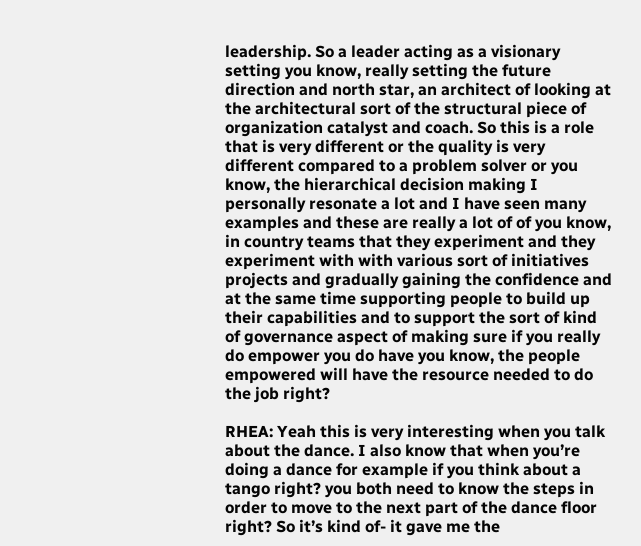leadership. So a leader acting as a visionary setting you know, really setting the future direction and north star, an architect of looking at the architectural sort of the structural piece of organization catalyst and coach. So this is a role that is very different or the quality is very different compared to a problem solver or you know, the hierarchical decision making I personally resonate a lot and I have seen many examples and these are really a lot of of you know, in country teams that they experiment and they experiment with with various sort of initiatives projects and gradually gaining the confidence and at the same time supporting people to build up their capabilities and to support the sort of kind of governance aspect of making sure if you really do empower you do have you know, the people empowered will have the resource needed to do the job right?

RHEA: Yeah this is very interesting when you talk about the dance. I also know that when you’re doing a dance for example if you think about a tango right? you both need to know the steps in order to move to the next part of the dance floor right? So it’s kind of- it gave me the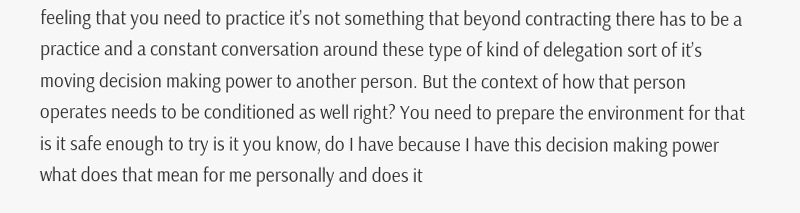feeling that you need to practice it’s not something that beyond contracting there has to be a practice and a constant conversation around these type of kind of delegation sort of it’s moving decision making power to another person. But the context of how that person operates needs to be conditioned as well right? You need to prepare the environment for that is it safe enough to try is it you know, do I have because I have this decision making power what does that mean for me personally and does it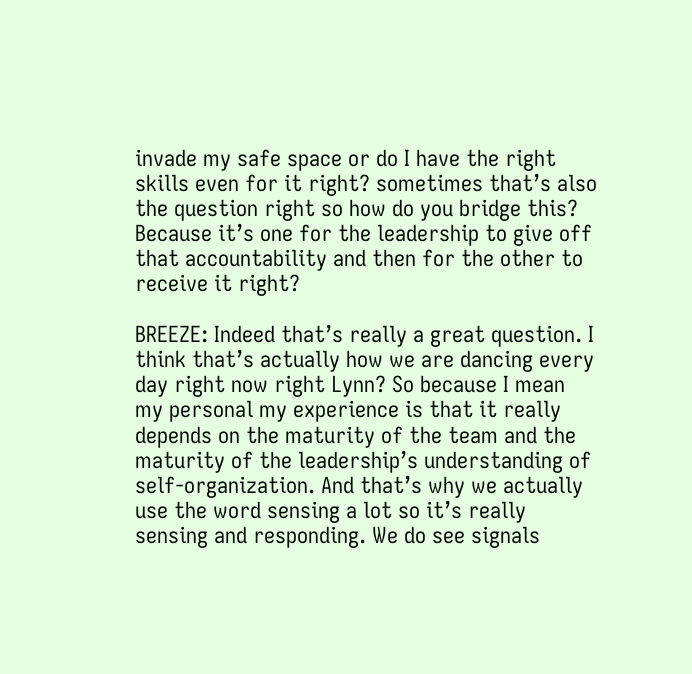invade my safe space or do I have the right skills even for it right? sometimes that’s also the question right so how do you bridge this? Because it’s one for the leadership to give off that accountability and then for the other to receive it right?

BREEZE: Indeed that’s really a great question. I think that’s actually how we are dancing every day right now right Lynn? So because I mean my personal my experience is that it really depends on the maturity of the team and the maturity of the leadership’s understanding of self-organization. And that’s why we actually use the word sensing a lot so it’s really sensing and responding. We do see signals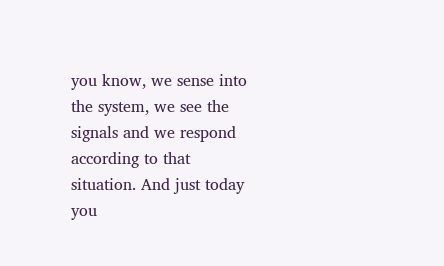you know, we sense into the system, we see the signals and we respond according to that situation. And just today you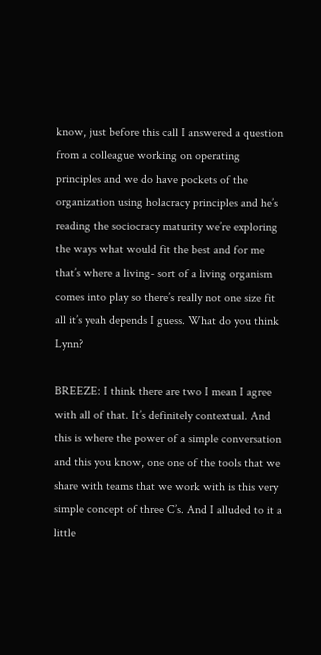know, just before this call I answered a question from a colleague working on operating principles and we do have pockets of the organization using holacracy principles and he’s reading the sociocracy maturity we’re exploring the ways what would fit the best and for me that’s where a living- sort of a living organism comes into play so there’s really not one size fit all it’s yeah depends I guess. What do you think Lynn?

BREEZE: I think there are two I mean I agree with all of that. It’s definitely contextual. And this is where the power of a simple conversation and this you know, one one of the tools that we share with teams that we work with is this very simple concept of three C’s. And I alluded to it a little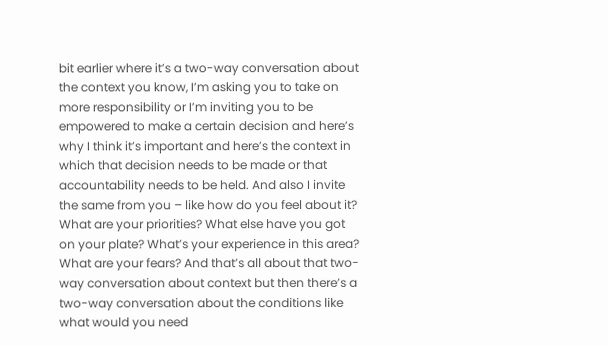bit earlier where it’s a two-way conversation about the context you know, I’m asking you to take on more responsibility or I’m inviting you to be empowered to make a certain decision and here’s why I think it’s important and here’s the context in which that decision needs to be made or that accountability needs to be held. And also I invite the same from you – like how do you feel about it? What are your priorities? What else have you got on your plate? What’s your experience in this area? What are your fears? And that’s all about that two-way conversation about context but then there’s a two-way conversation about the conditions like what would you need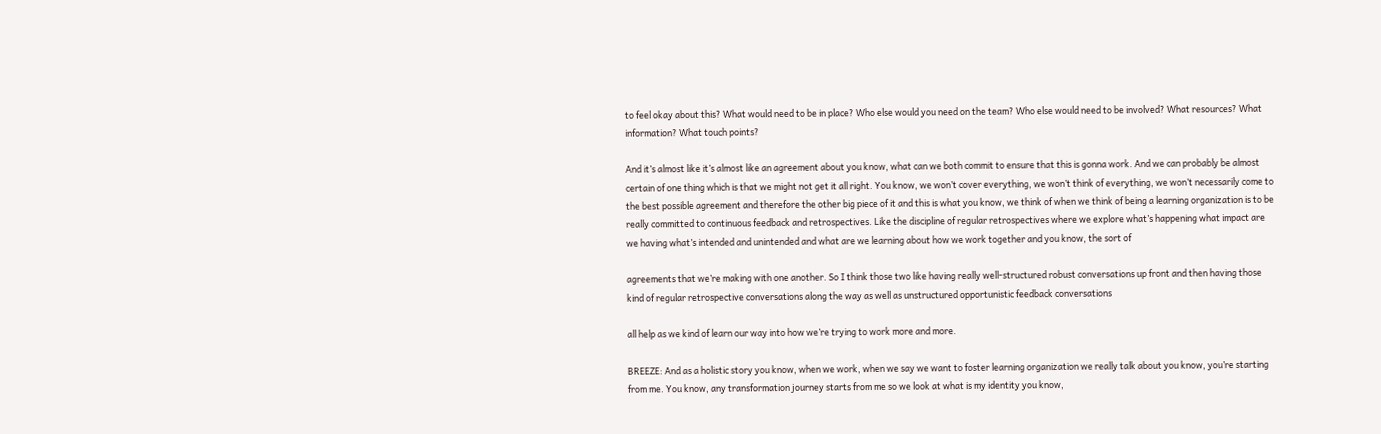to feel okay about this? What would need to be in place? Who else would you need on the team? Who else would need to be involved? What resources? What information? What touch points?

And it’s almost like it’s almost like an agreement about you know, what can we both commit to ensure that this is gonna work. And we can probably be almost certain of one thing which is that we might not get it all right. You know, we won’t cover everything, we won’t think of everything, we won’t necessarily come to the best possible agreement and therefore the other big piece of it and this is what you know, we think of when we think of being a learning organization is to be really committed to continuous feedback and retrospectives. Like the discipline of regular retrospectives where we explore what’s happening what impact are we having what’s intended and unintended and what are we learning about how we work together and you know, the sort of

agreements that we’re making with one another. So I think those two like having really well-structured robust conversations up front and then having those kind of regular retrospective conversations along the way as well as unstructured opportunistic feedback conversations

all help as we kind of learn our way into how we’re trying to work more and more.

BREEZE: And as a holistic story you know, when we work, when we say we want to foster learning organization we really talk about you know, you’re starting from me. You know, any transformation journey starts from me so we look at what is my identity you know,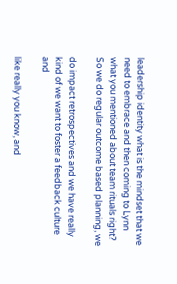leadership identity what is the mindset that we need to embrace and then coming to Lynn what you mentioned about team rituals right? So we do regular outcome based planning, we

do impact retrospectives and we have really kind of we want to foster a feedback culture and

like really you know, and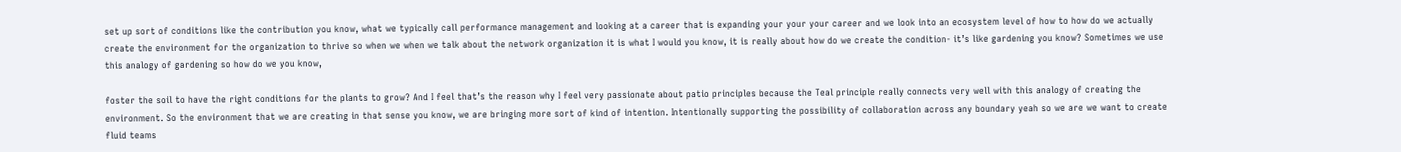set up sort of conditions like the contribution you know, what we typically call performance management and looking at a career that is expanding your your your career and we look into an ecosystem level of how to how do we actually create the environment for the organization to thrive so when we when we talk about the network organization it is what I would you know, it is really about how do we create the condition- it’s like gardening you know? Sometimes we use this analogy of gardening so how do we you know,

foster the soil to have the right conditions for the plants to grow? And I feel that’s the reason why I feel very passionate about patio principles because the Teal principle really connects very well with this analogy of creating the environment. So the environment that we are creating in that sense you know, we are bringing more sort of kind of intention. Intentionally supporting the possibility of collaboration across any boundary yeah so we are we want to create fluid teams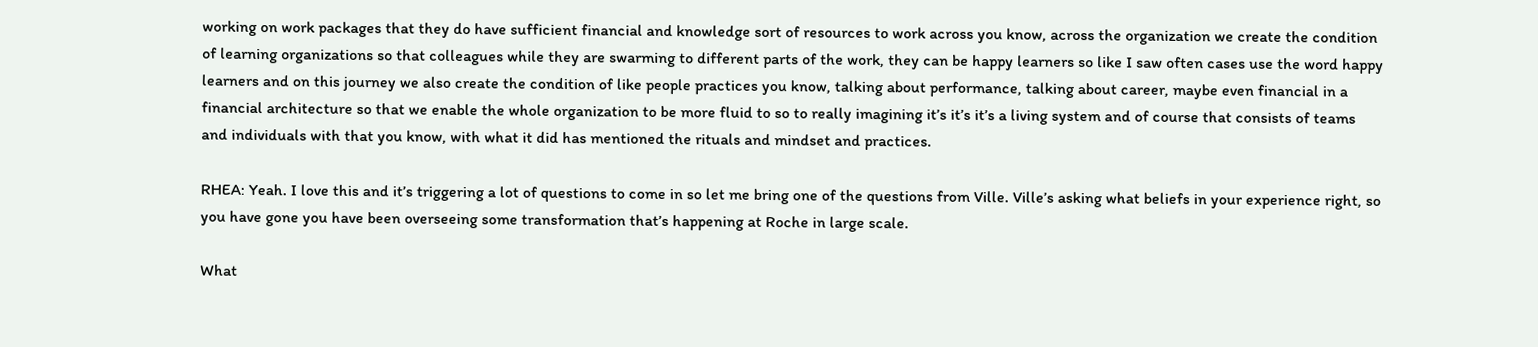working on work packages that they do have sufficient financial and knowledge sort of resources to work across you know, across the organization we create the condition of learning organizations so that colleagues while they are swarming to different parts of the work, they can be happy learners so like I saw often cases use the word happy learners and on this journey we also create the condition of like people practices you know, talking about performance, talking about career, maybe even financial in a financial architecture so that we enable the whole organization to be more fluid to so to really imagining it’s it’s it’s a living system and of course that consists of teams and individuals with that you know, with what it did has mentioned the rituals and mindset and practices.

RHEA: Yeah. I love this and it’s triggering a lot of questions to come in so let me bring one of the questions from Ville. Ville’s asking what beliefs in your experience right, so you have gone you have been overseeing some transformation that’s happening at Roche in large scale.

What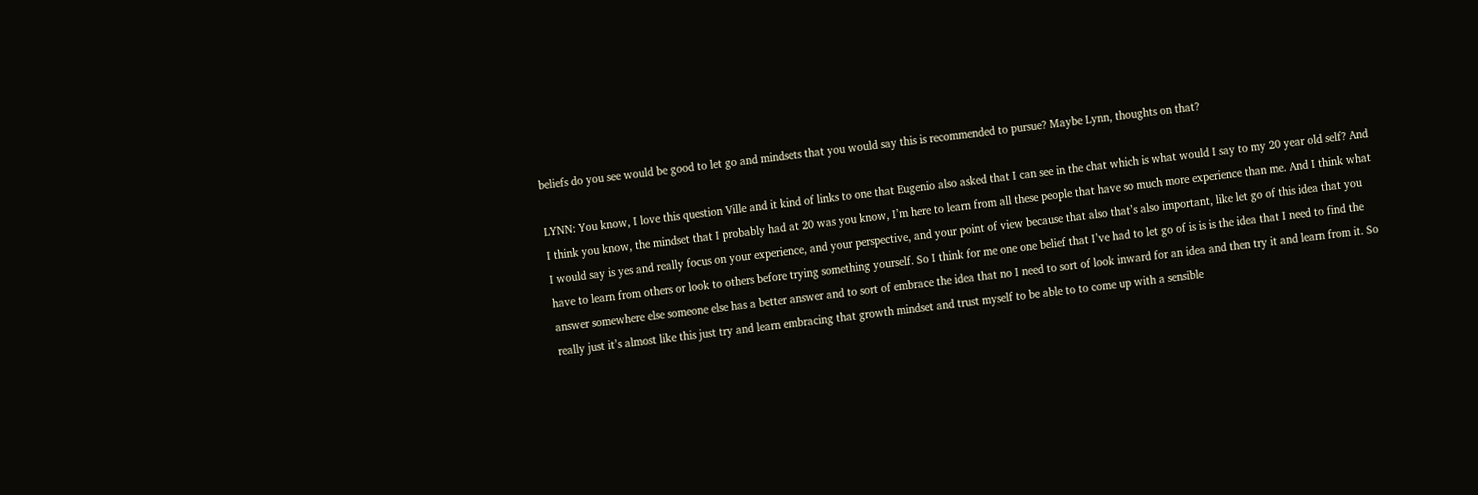beliefs do you see would be good to let go and mindsets that you would say this is recommended to pursue? Maybe Lynn, thoughts on that?

LYNN: You know, I love this question Ville and it kind of links to one that Eugenio also asked that I can see in the chat which is what would I say to my 20 year old self? And I think you know, the mindset that I probably had at 20 was you know, I’m here to learn from all these people that have so much more experience than me. And I think what I would say is yes and really focus on your experience, and your perspective, and your point of view because that also that’s also important, like let go of this idea that you have to learn from others or look to others before trying something yourself. So I think for me one one belief that I’ve had to let go of is is is the idea that I need to find the answer somewhere else someone else has a better answer and to sort of embrace the idea that no I need to sort of look inward for an idea and then try it and learn from it. So really just it’s almost like this just try and learn embracing that growth mindset and trust myself to be able to to come up with a sensible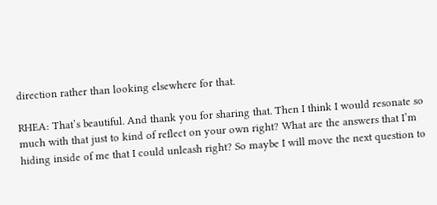direction rather than looking elsewhere for that.

RHEA: That’s beautiful. And thank you for sharing that. Then I think I would resonate so much with that just to kind of reflect on your own right? What are the answers that I’m hiding inside of me that I could unleash right? So maybe I will move the next question to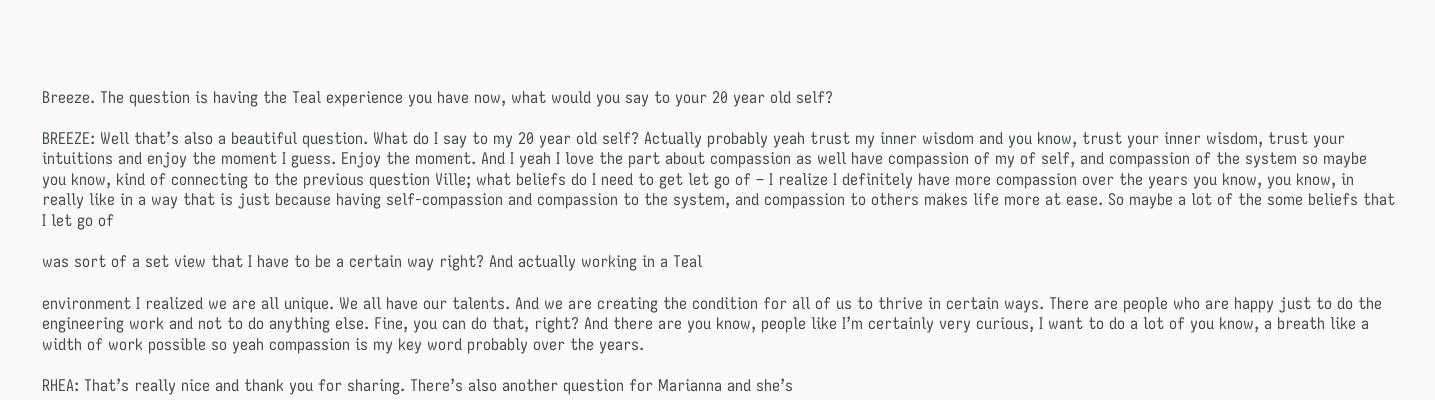Breeze. The question is having the Teal experience you have now, what would you say to your 20 year old self?

BREEZE: Well that’s also a beautiful question. What do I say to my 20 year old self? Actually probably yeah trust my inner wisdom and you know, trust your inner wisdom, trust your intuitions and enjoy the moment I guess. Enjoy the moment. And I yeah I love the part about compassion as well have compassion of my of self, and compassion of the system so maybe you know, kind of connecting to the previous question Ville; what beliefs do I need to get let go of – I realize I definitely have more compassion over the years you know, you know, in really like in a way that is just because having self-compassion and compassion to the system, and compassion to others makes life more at ease. So maybe a lot of the some beliefs that I let go of

was sort of a set view that I have to be a certain way right? And actually working in a Teal

environment I realized we are all unique. We all have our talents. And we are creating the condition for all of us to thrive in certain ways. There are people who are happy just to do the engineering work and not to do anything else. Fine, you can do that, right? And there are you know, people like I’m certainly very curious, I want to do a lot of you know, a breath like a width of work possible so yeah compassion is my key word probably over the years.

RHEA: That’s really nice and thank you for sharing. There’s also another question for Marianna and she’s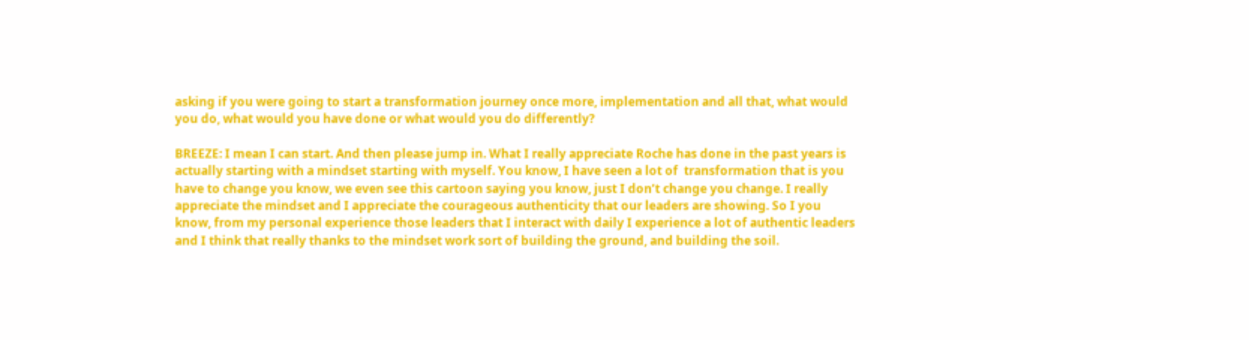asking if you were going to start a transformation journey once more, implementation and all that, what would you do, what would you have done or what would you do differently?

BREEZE: I mean I can start. And then please jump in. What I really appreciate Roche has done in the past years is actually starting with a mindset starting with myself. You know, I have seen a lot of  transformation that is you have to change you know, we even see this cartoon saying you know, just I don’t change you change. I really appreciate the mindset and I appreciate the courageous authenticity that our leaders are showing. So I you know, from my personal experience those leaders that I interact with daily I experience a lot of authentic leaders and I think that really thanks to the mindset work sort of building the ground, and building the soil.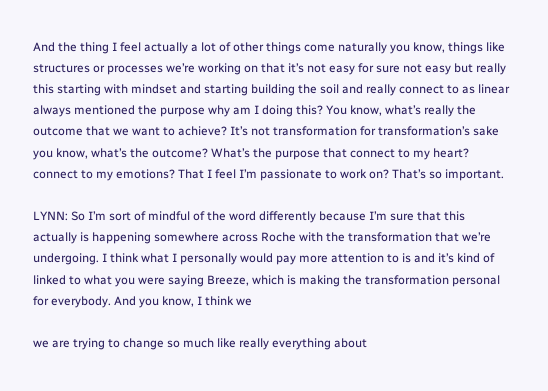And the thing I feel actually a lot of other things come naturally you know, things like structures or processes we’re working on that it’s not easy for sure not easy but really this starting with mindset and starting building the soil and really connect to as linear always mentioned the purpose why am I doing this? You know, what’s really the outcome that we want to achieve? It’s not transformation for transformation’s sake you know, what’s the outcome? What’s the purpose that connect to my heart? connect to my emotions? That I feel I’m passionate to work on? That’s so important.

LYNN: So I’m sort of mindful of the word differently because I’m sure that this actually is happening somewhere across Roche with the transformation that we’re undergoing. I think what I personally would pay more attention to is and it’s kind of linked to what you were saying Breeze, which is making the transformation personal for everybody. And you know, I think we

we are trying to change so much like really everything about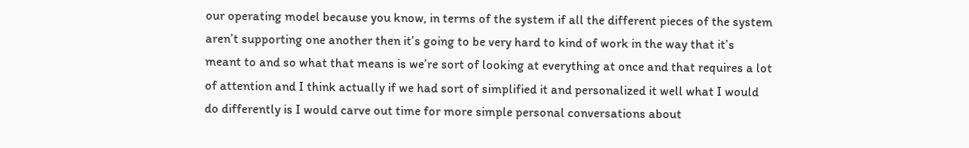our operating model because you know, in terms of the system if all the different pieces of the system aren’t supporting one another then it’s going to be very hard to kind of work in the way that it’s meant to and so what that means is we’re sort of looking at everything at once and that requires a lot of attention and I think actually if we had sort of simplified it and personalized it well what I would do differently is I would carve out time for more simple personal conversations about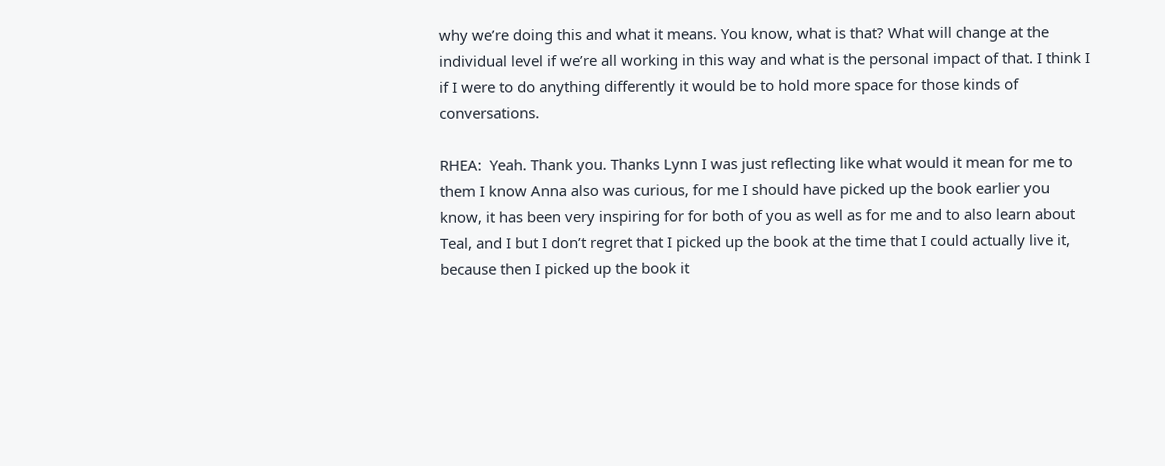why we’re doing this and what it means. You know, what is that? What will change at the individual level if we’re all working in this way and what is the personal impact of that. I think I if I were to do anything differently it would be to hold more space for those kinds of conversations.

RHEA:  Yeah. Thank you. Thanks Lynn I was just reflecting like what would it mean for me to them I know Anna also was curious, for me I should have picked up the book earlier you know, it has been very inspiring for for both of you as well as for me and to also learn about Teal, and I but I don’t regret that I picked up the book at the time that I could actually live it, because then I picked up the book it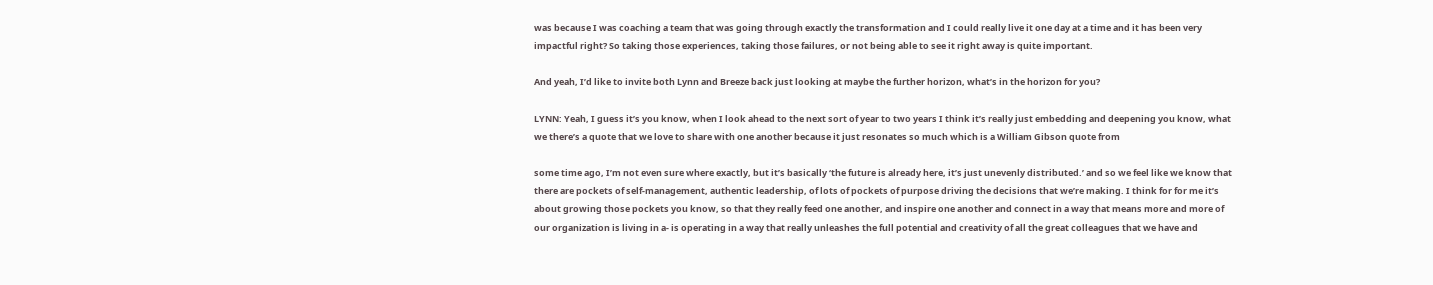was because I was coaching a team that was going through exactly the transformation and I could really live it one day at a time and it has been very impactful right? So taking those experiences, taking those failures, or not being able to see it right away is quite important.

And yeah, I’d like to invite both Lynn and Breeze back just looking at maybe the further horizon, what’s in the horizon for you?

LYNN: Yeah, I guess it’s you know, when I look ahead to the next sort of year to two years I think it’s really just embedding and deepening you know, what we there’s a quote that we love to share with one another because it just resonates so much which is a William Gibson quote from

some time ago, I’m not even sure where exactly, but it’s basically ‘the future is already here, it’s just unevenly distributed.’ and so we feel like we know that there are pockets of self-management, authentic leadership, of lots of pockets of purpose driving the decisions that we’re making. I think for for me it’s about growing those pockets you know, so that they really feed one another, and inspire one another and connect in a way that means more and more of our organization is living in a- is operating in a way that really unleashes the full potential and creativity of all the great colleagues that we have and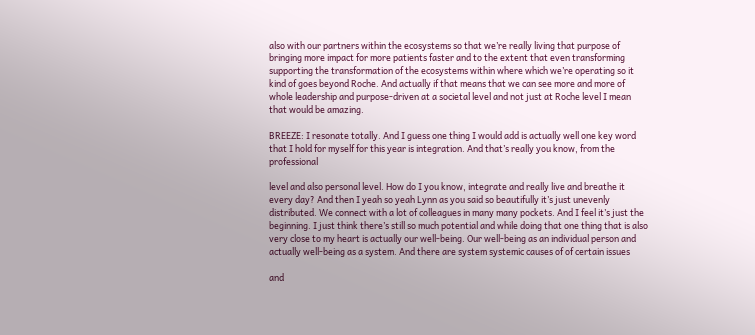also with our partners within the ecosystems so that we’re really living that purpose of bringing more impact for more patients faster and to the extent that even transforming supporting the transformation of the ecosystems within where which we’re operating so it kind of goes beyond Roche. And actually if that means that we can see more and more of whole leadership and purpose-driven at a societal level and not just at Roche level I mean that would be amazing.

BREEZE: I resonate totally. And I guess one thing I would add is actually well one key word that I hold for myself for this year is integration. And that’s really you know, from the professional

level and also personal level. How do I you know, integrate and really live and breathe it every day? And then I yeah so yeah Lynn as you said so beautifully it’s just unevenly distributed. We connect with a lot of colleagues in many many pockets. And I feel it’s just the beginning. I just think there’s still so much potential and while doing that one thing that is also very close to my heart is actually our well-being. Our well-being as an individual person and actually well-being as a system. And there are system systemic causes of of certain issues

and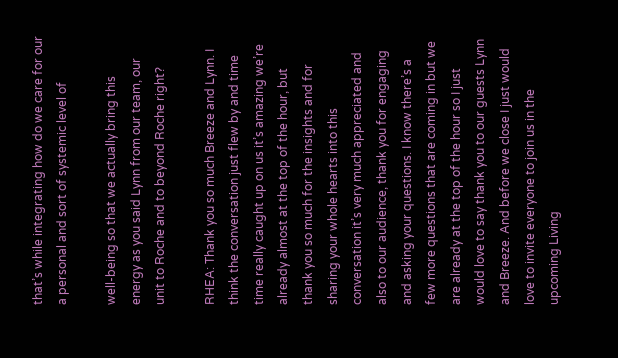that’s while integrating how do we care for our a personal and sort of systemic level of

well-being so that we actually bring this energy as you said Lynn from our team, our unit to Roche and to beyond Roche right?

RHEA: Thank you so much Breeze and Lynn. I think the conversation just flew by and time time really caught up on us it’s amazing we’re already almost at the top of the hour, but thank you so much for the insights and for sharing your whole hearts into this conversation it’s very much appreciated and also to our audience, thank you for engaging and asking your questions. I know there’s a few more questions that are coming in but we are already at the top of the hour so I just would love to say thank you to our guests Lynn and Breeze. And before we close I just would love to invite everyone to join us in the upcoming Living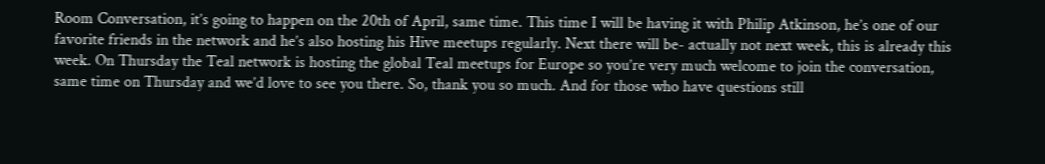Room Conversation, it’s going to happen on the 20th of April, same time. This time I will be having it with Philip Atkinson, he’s one of our favorite friends in the network and he’s also hosting his Hive meetups regularly. Next there will be- actually not next week, this is already this week. On Thursday the Teal network is hosting the global Teal meetups for Europe so you’re very much welcome to join the conversation, same time on Thursday and we’d love to see you there. So, thank you so much. And for those who have questions still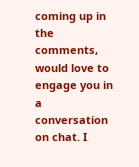coming up in the comments, would love to engage you in a conversation on chat. I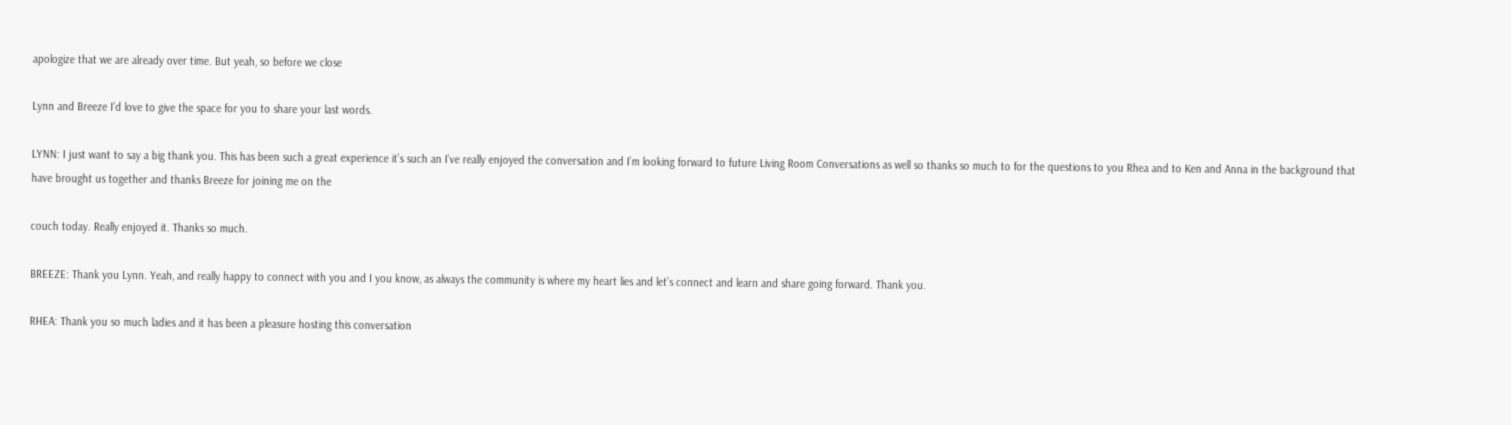apologize that we are already over time. But yeah, so before we close

Lynn and Breeze I’d love to give the space for you to share your last words.

LYNN: I just want to say a big thank you. This has been such a great experience it’s such an I’ve really enjoyed the conversation and I’m looking forward to future Living Room Conversations as well so thanks so much to for the questions to you Rhea and to Ken and Anna in the background that have brought us together and thanks Breeze for joining me on the

couch today. Really enjoyed it. Thanks so much.

BREEZE: Thank you Lynn. Yeah, and really happy to connect with you and I you know, as always the community is where my heart lies and let’s connect and learn and share going forward. Thank you.

RHEA: Thank you so much ladies and it has been a pleasure hosting this conversation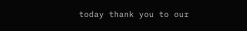today thank you to our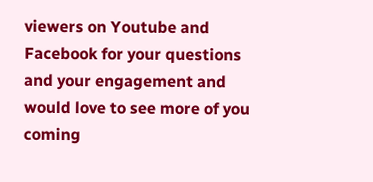viewers on Youtube and Facebook for your questions and your engagement and would love to see more of you coming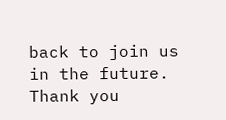back to join us in the future. Thank you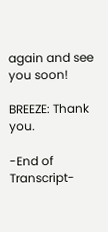again and see you soon!

BREEZE: Thank you.

-End of Transcript-